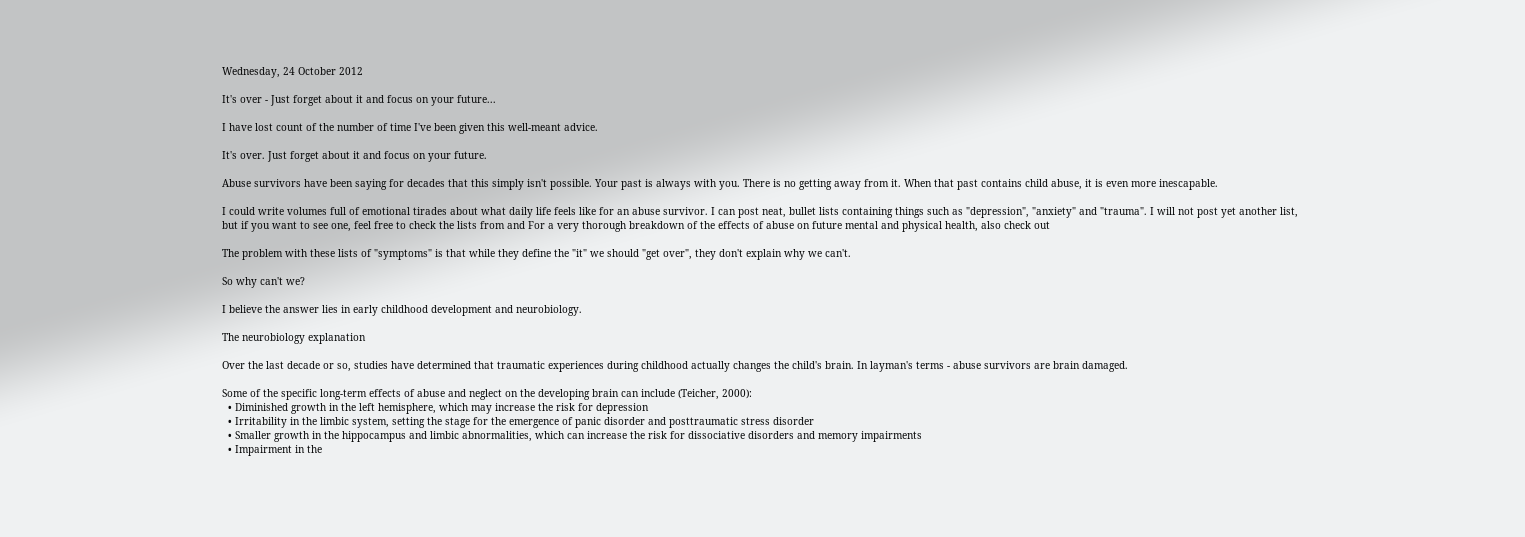Wednesday, 24 October 2012

It's over - Just forget about it and focus on your future...

I have lost count of the number of time I've been given this well-meant advice.

It's over. Just forget about it and focus on your future.

Abuse survivors have been saying for decades that this simply isn't possible. Your past is always with you. There is no getting away from it. When that past contains child abuse, it is even more inescapable.

I could write volumes full of emotional tirades about what daily life feels like for an abuse survivor. I can post neat, bullet lists containing things such as "depression", "anxiety" and "trauma". I will not post yet another list, but if you want to see one, feel free to check the lists from and For a very thorough breakdown of the effects of abuse on future mental and physical health, also check out

The problem with these lists of "symptoms" is that while they define the "it" we should "get over", they don't explain why we can't.

So why can't we?

I believe the answer lies in early childhood development and neurobiology.

The neurobiology explanation

Over the last decade or so, studies have determined that traumatic experiences during childhood actually changes the child's brain. In layman's terms - abuse survivors are brain damaged.

Some of the specific long-term effects of abuse and neglect on the developing brain can include (Teicher, 2000):
  • Diminished growth in the left hemisphere, which may increase the risk for depression
  • Irritability in the limbic system, setting the stage for the emergence of panic disorder and posttraumatic stress disorder
  • Smaller growth in the hippocampus and limbic abnormalities, which can increase the risk for dissociative disorders and memory impairments
  • Impairment in the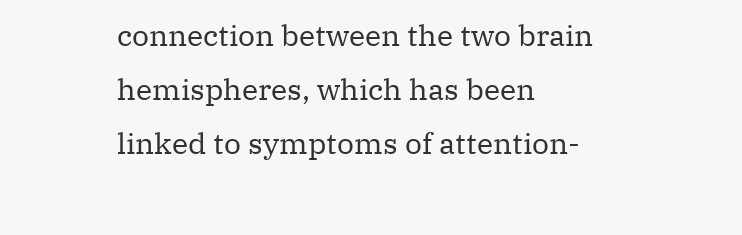connection between the two brain hemispheres, which has been linked to symptoms of attention-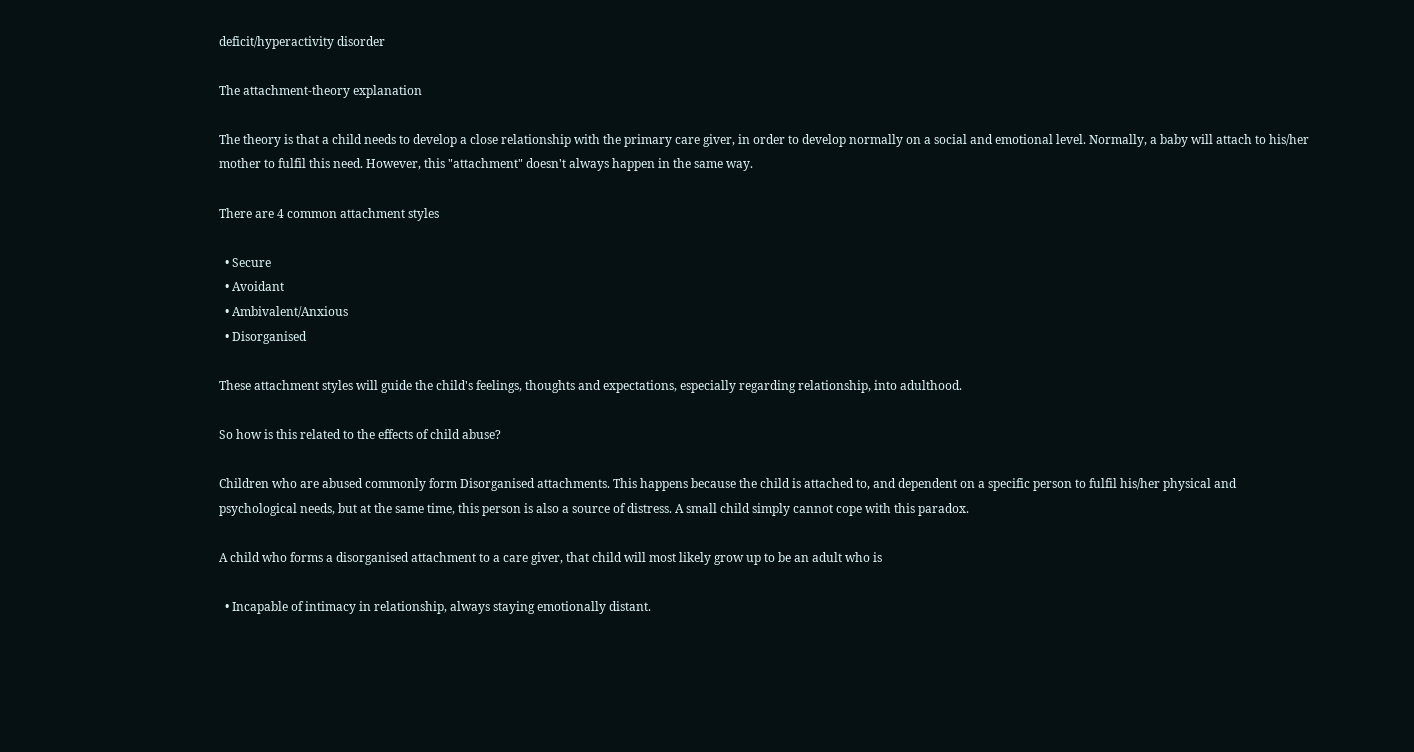deficit/hyperactivity disorder

The attachment-theory explanation

The theory is that a child needs to develop a close relationship with the primary care giver, in order to develop normally on a social and emotional level. Normally, a baby will attach to his/her mother to fulfil this need. However, this "attachment" doesn't always happen in the same way.

There are 4 common attachment styles

  • Secure
  • Avoidant
  • Ambivalent/Anxious
  • Disorganised

These attachment styles will guide the child's feelings, thoughts and expectations, especially regarding relationship, into adulthood.

So how is this related to the effects of child abuse?

Children who are abused commonly form Disorganised attachments. This happens because the child is attached to, and dependent on a specific person to fulfil his/her physical and psychological needs, but at the same time, this person is also a source of distress. A small child simply cannot cope with this paradox.

A child who forms a disorganised attachment to a care giver, that child will most likely grow up to be an adult who is

  • Incapable of intimacy in relationship, always staying emotionally distant.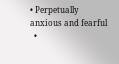• Perpetually anxious and fearful
  •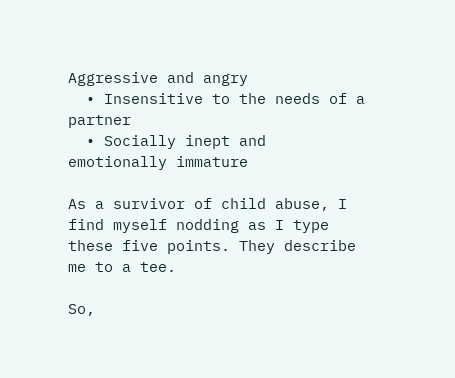Aggressive and angry
  • Insensitive to the needs of a partner
  • Socially inept and emotionally immature

As a survivor of child abuse, I find myself nodding as I type these five points. They describe me to a tee.

So,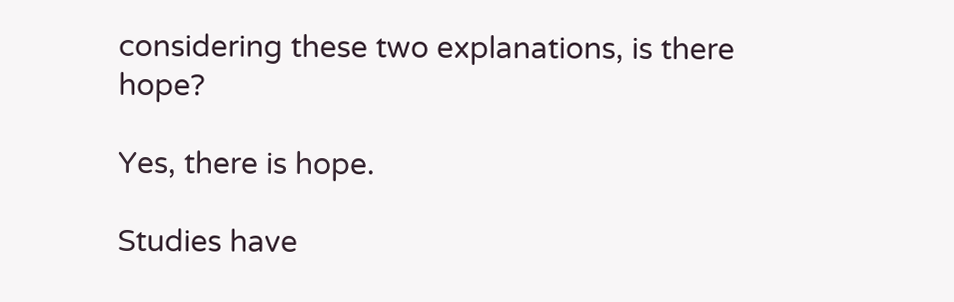considering these two explanations, is there hope?

Yes, there is hope.

Studies have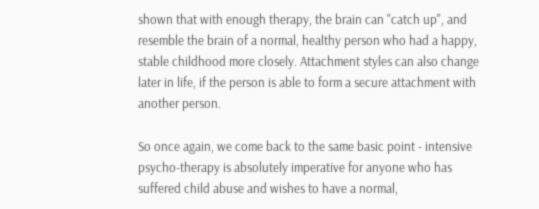shown that with enough therapy, the brain can "catch up", and resemble the brain of a normal, healthy person who had a happy, stable childhood more closely. Attachment styles can also change later in life, if the person is able to form a secure attachment with another person.

So once again, we come back to the same basic point - intensive psycho-therapy is absolutely imperative for anyone who has suffered child abuse and wishes to have a normal,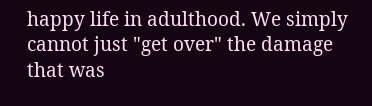happy life in adulthood. We simply cannot just "get over" the damage that was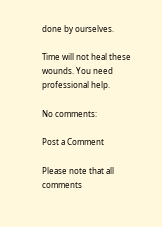done by ourselves.

Time will not heal these wounds. You need professional help.

No comments:

Post a Comment

Please note that all comments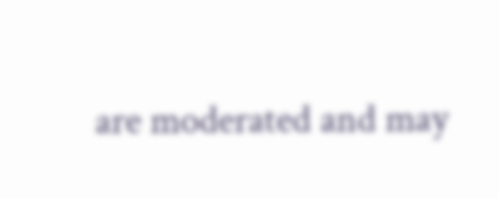are moderated and may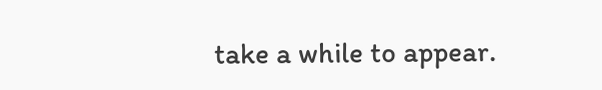take a while to appear.